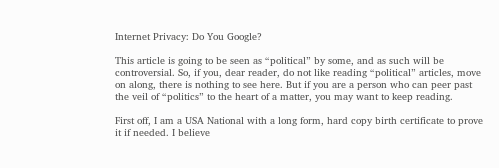Internet Privacy: Do You Google?

This article is going to be seen as “political” by some, and as such will be controversial. So, if you, dear reader, do not like reading “political” articles, move on along, there is nothing to see here. But if you are a person who can peer past the veil of “politics” to the heart of a matter, you may want to keep reading.

First off, I am a USA National with a long form, hard copy birth certificate to prove it if needed. I believe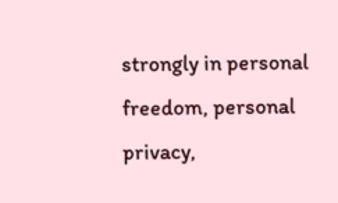strongly in personal freedom, personal privacy,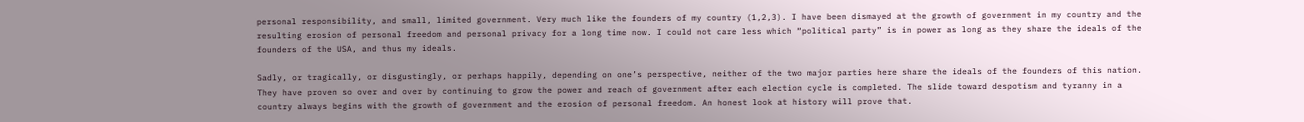personal responsibility, and small, limited government. Very much like the founders of my country (1,2,3). I have been dismayed at the growth of government in my country and the resulting erosion of personal freedom and personal privacy for a long time now. I could not care less which “political party” is in power as long as they share the ideals of the founders of the USA, and thus my ideals.

Sadly, or tragically, or disgustingly, or perhaps happily, depending on one’s perspective, neither of the two major parties here share the ideals of the founders of this nation. They have proven so over and over by continuing to grow the power and reach of government after each election cycle is completed. The slide toward despotism and tyranny in a country always begins with the growth of government and the erosion of personal freedom. An honest look at history will prove that.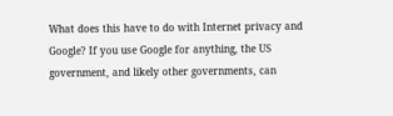What does this have to do with Internet privacy and Google? If you use Google for anything, the US government, and likely other governments, can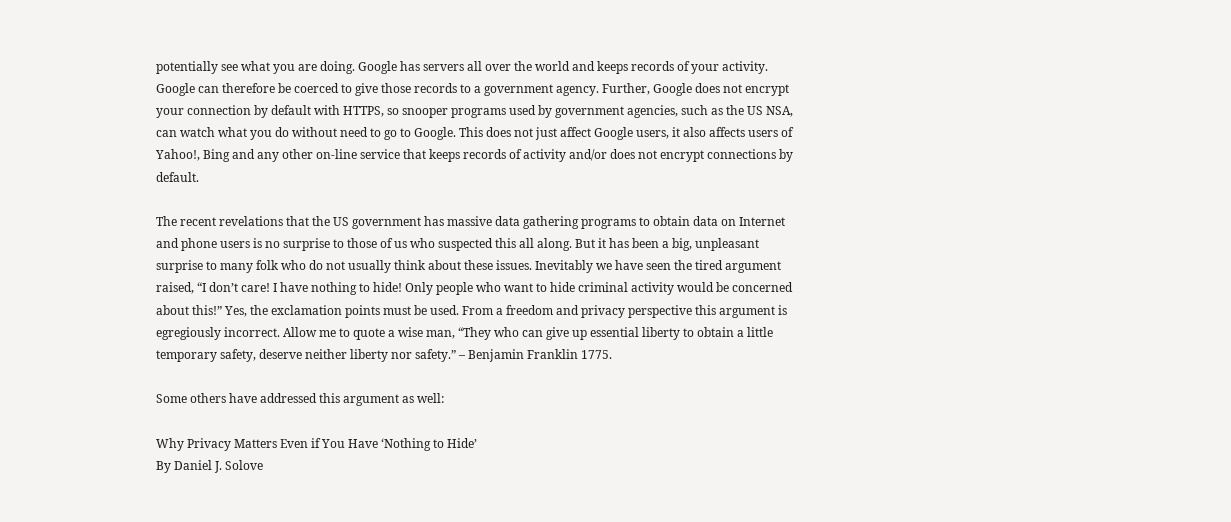potentially see what you are doing. Google has servers all over the world and keeps records of your activity. Google can therefore be coerced to give those records to a government agency. Further, Google does not encrypt your connection by default with HTTPS, so snooper programs used by government agencies, such as the US NSA, can watch what you do without need to go to Google. This does not just affect Google users, it also affects users of Yahoo!, Bing and any other on-line service that keeps records of activity and/or does not encrypt connections by default.

The recent revelations that the US government has massive data gathering programs to obtain data on Internet and phone users is no surprise to those of us who suspected this all along. But it has been a big, unpleasant surprise to many folk who do not usually think about these issues. Inevitably we have seen the tired argument raised, “I don’t care! I have nothing to hide! Only people who want to hide criminal activity would be concerned about this!” Yes, the exclamation points must be used. From a freedom and privacy perspective this argument is egregiously incorrect. Allow me to quote a wise man, “They who can give up essential liberty to obtain a little temporary safety, deserve neither liberty nor safety.” – Benjamin Franklin 1775.

Some others have addressed this argument as well:

Why Privacy Matters Even if You Have ‘Nothing to Hide’
By Daniel J. Solove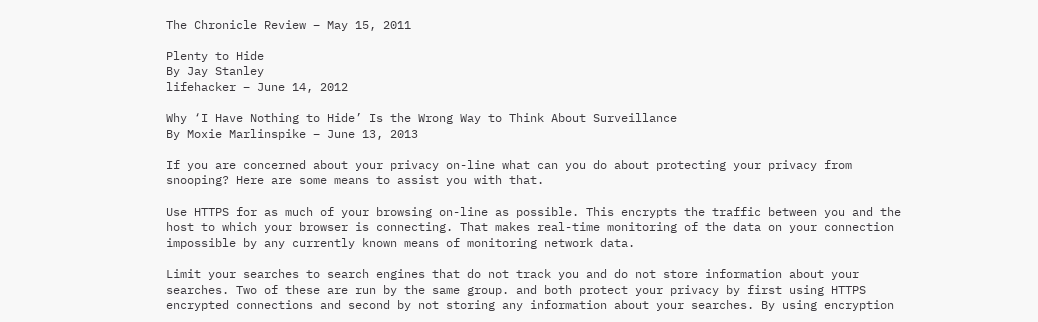The Chronicle Review – May 15, 2011

Plenty to Hide
By Jay Stanley
lifehacker – June 14, 2012

Why ‘I Have Nothing to Hide’ Is the Wrong Way to Think About Surveillance
By Moxie Marlinspike – June 13, 2013

If you are concerned about your privacy on-line what can you do about protecting your privacy from snooping? Here are some means to assist you with that.

Use HTTPS for as much of your browsing on-line as possible. This encrypts the traffic between you and the host to which your browser is connecting. That makes real-time monitoring of the data on your connection impossible by any currently known means of monitoring network data.

Limit your searches to search engines that do not track you and do not store information about your searches. Two of these are run by the same group. and both protect your privacy by first using HTTPS encrypted connections and second by not storing any information about your searches. By using encryption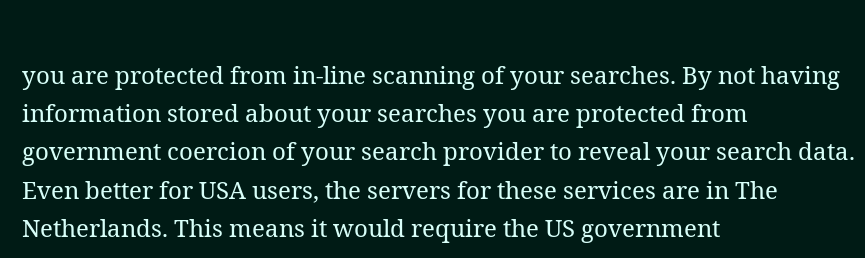you are protected from in-line scanning of your searches. By not having information stored about your searches you are protected from government coercion of your search provider to reveal your search data. Even better for USA users, the servers for these services are in The Netherlands. This means it would require the US government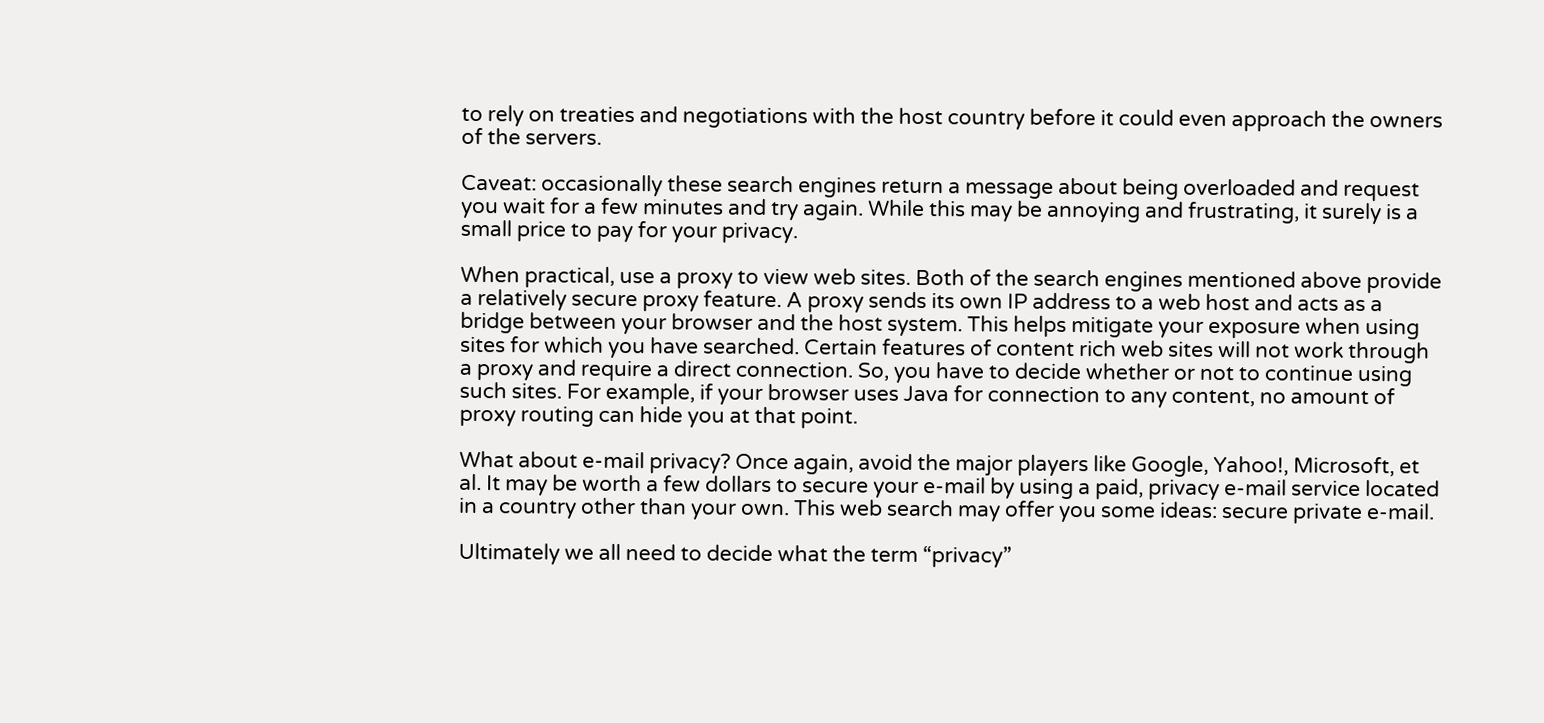to rely on treaties and negotiations with the host country before it could even approach the owners of the servers.

Caveat: occasionally these search engines return a message about being overloaded and request you wait for a few minutes and try again. While this may be annoying and frustrating, it surely is a small price to pay for your privacy.

When practical, use a proxy to view web sites. Both of the search engines mentioned above provide a relatively secure proxy feature. A proxy sends its own IP address to a web host and acts as a bridge between your browser and the host system. This helps mitigate your exposure when using sites for which you have searched. Certain features of content rich web sites will not work through a proxy and require a direct connection. So, you have to decide whether or not to continue using such sites. For example, if your browser uses Java for connection to any content, no amount of proxy routing can hide you at that point.

What about e-mail privacy? Once again, avoid the major players like Google, Yahoo!, Microsoft, et al. It may be worth a few dollars to secure your e-mail by using a paid, privacy e-mail service located in a country other than your own. This web search may offer you some ideas: secure private e-mail.

Ultimately we all need to decide what the term “privacy”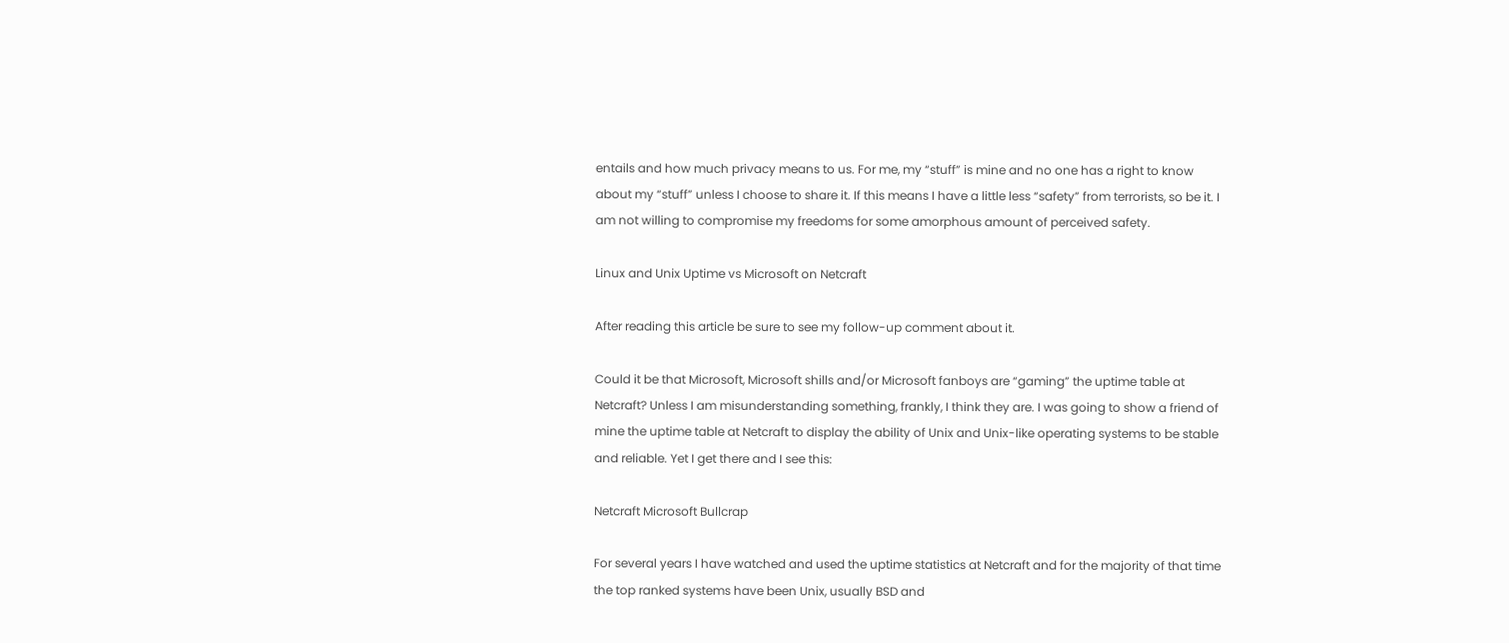entails and how much privacy means to us. For me, my “stuff” is mine and no one has a right to know about my “stuff” unless I choose to share it. If this means I have a little less “safety” from terrorists, so be it. I am not willing to compromise my freedoms for some amorphous amount of perceived safety.

Linux and Unix Uptime vs Microsoft on Netcraft

After reading this article be sure to see my follow-up comment about it.

Could it be that Microsoft, Microsoft shills and/or Microsoft fanboys are “gaming” the uptime table at Netcraft? Unless I am misunderstanding something, frankly, I think they are. I was going to show a friend of mine the uptime table at Netcraft to display the ability of Unix and Unix-like operating systems to be stable and reliable. Yet I get there and I see this:

Netcraft Microsoft Bullcrap

For several years I have watched and used the uptime statistics at Netcraft and for the majority of that time the top ranked systems have been Unix, usually BSD and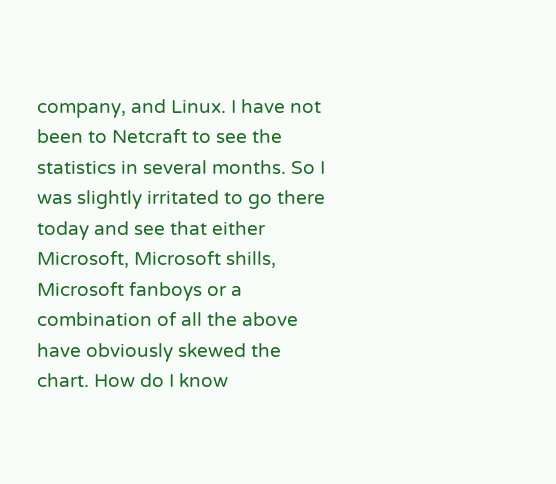company, and Linux. I have not been to Netcraft to see the statistics in several months. So I was slightly irritated to go there today and see that either Microsoft, Microsoft shills, Microsoft fanboys or a combination of all the above have obviously skewed the chart. How do I know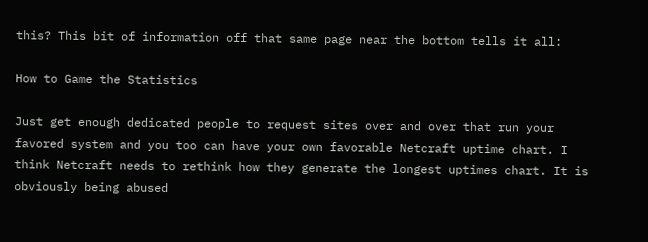this? This bit of information off that same page near the bottom tells it all:

How to Game the Statistics

Just get enough dedicated people to request sites over and over that run your favored system and you too can have your own favorable Netcraft uptime chart. I think Netcraft needs to rethink how they generate the longest uptimes chart. It is obviously being abused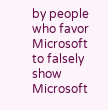by people who favor Microsoft to falsely show Microsoft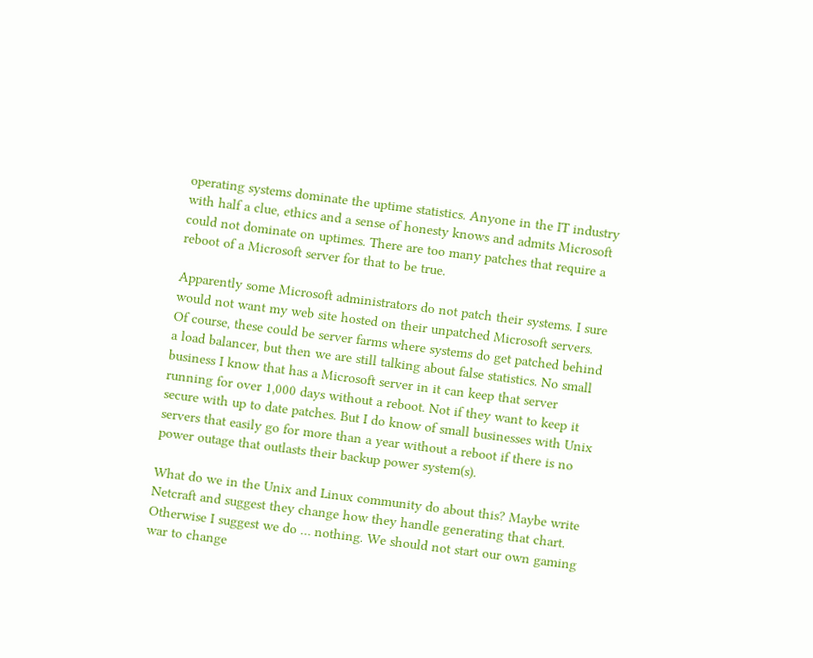operating systems dominate the uptime statistics. Anyone in the IT industry with half a clue, ethics and a sense of honesty knows and admits Microsoft could not dominate on uptimes. There are too many patches that require a reboot of a Microsoft server for that to be true.

Apparently some Microsoft administrators do not patch their systems. I sure would not want my web site hosted on their unpatched Microsoft servers. Of course, these could be server farms where systems do get patched behind a load balancer, but then we are still talking about false statistics. No small business I know that has a Microsoft server in it can keep that server running for over 1,000 days without a reboot. Not if they want to keep it secure with up to date patches. But I do know of small businesses with Unix servers that easily go for more than a year without a reboot if there is no power outage that outlasts their backup power system(s).

What do we in the Unix and Linux community do about this? Maybe write Netcraft and suggest they change how they handle generating that chart. Otherwise I suggest we do … nothing. We should not start our own gaming war to change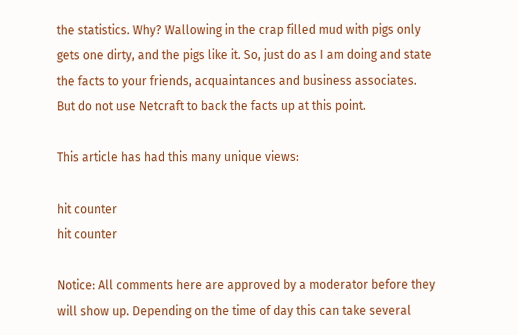the statistics. Why? Wallowing in the crap filled mud with pigs only gets one dirty, and the pigs like it. So, just do as I am doing and state the facts to your friends, acquaintances and business associates. But do not use Netcraft to back the facts up at this point.

This article has had this many unique views:

hit counter
hit counter

Notice: All comments here are approved by a moderator before they will show up. Depending on the time of day this can take several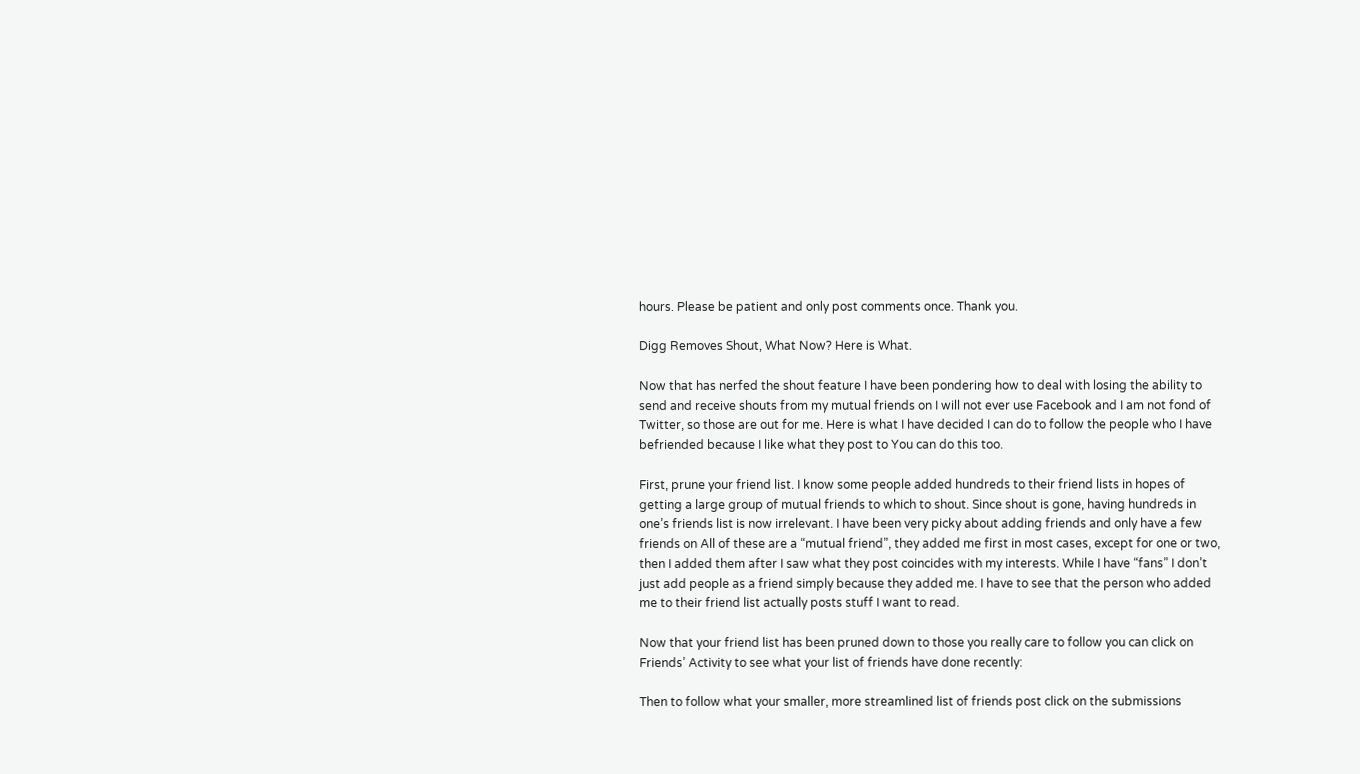hours. Please be patient and only post comments once. Thank you.

Digg Removes Shout, What Now? Here is What.

Now that has nerfed the shout feature I have been pondering how to deal with losing the ability to send and receive shouts from my mutual friends on I will not ever use Facebook and I am not fond of Twitter, so those are out for me. Here is what I have decided I can do to follow the people who I have befriended because I like what they post to You can do this too.

First, prune your friend list. I know some people added hundreds to their friend lists in hopes of getting a large group of mutual friends to which to shout. Since shout is gone, having hundreds in one’s friends list is now irrelevant. I have been very picky about adding friends and only have a few friends on All of these are a “mutual friend”, they added me first in most cases, except for one or two, then I added them after I saw what they post coincides with my interests. While I have “fans” I don’t just add people as a friend simply because they added me. I have to see that the person who added me to their friend list actually posts stuff I want to read.

Now that your friend list has been pruned down to those you really care to follow you can click on Friends’ Activity to see what your list of friends have done recently:

Then to follow what your smaller, more streamlined list of friends post click on the submissions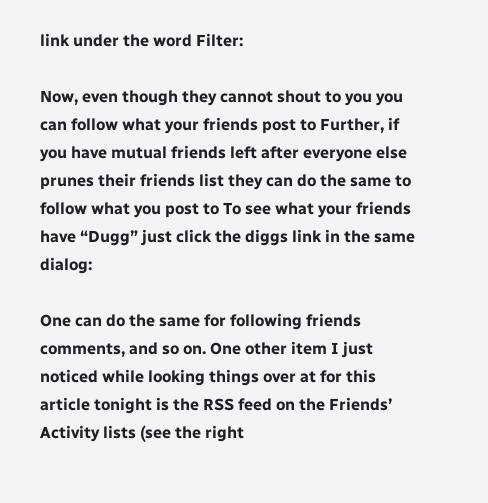link under the word Filter:

Now, even though they cannot shout to you you can follow what your friends post to Further, if you have mutual friends left after everyone else prunes their friends list they can do the same to follow what you post to To see what your friends have “Dugg” just click the diggs link in the same dialog:

One can do the same for following friends comments, and so on. One other item I just noticed while looking things over at for this article tonight is the RSS feed on the Friends’ Activity lists (see the right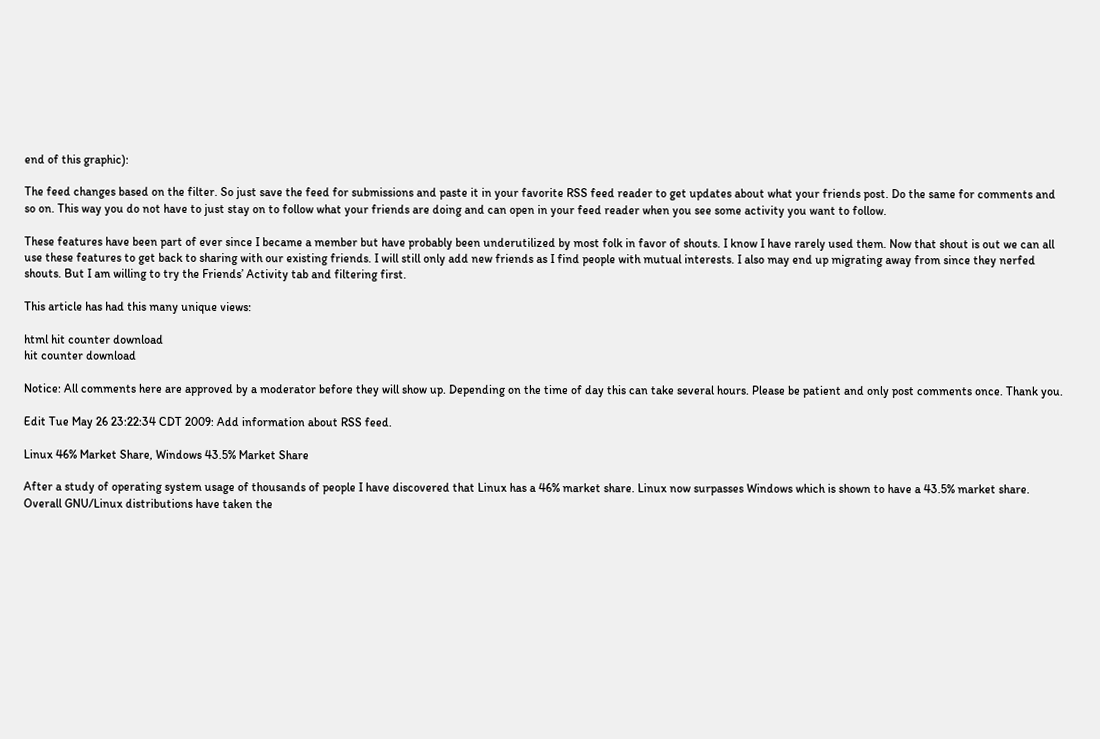end of this graphic):

The feed changes based on the filter. So just save the feed for submissions and paste it in your favorite RSS feed reader to get updates about what your friends post. Do the same for comments and so on. This way you do not have to just stay on to follow what your friends are doing and can open in your feed reader when you see some activity you want to follow.

These features have been part of ever since I became a member but have probably been underutilized by most folk in favor of shouts. I know I have rarely used them. Now that shout is out we can all use these features to get back to sharing with our existing friends. I will still only add new friends as I find people with mutual interests. I also may end up migrating away from since they nerfed shouts. But I am willing to try the Friends’ Activity tab and filtering first.

This article has had this many unique views:

html hit counter download
hit counter download

Notice: All comments here are approved by a moderator before they will show up. Depending on the time of day this can take several hours. Please be patient and only post comments once. Thank you.

Edit Tue May 26 23:22:34 CDT 2009: Add information about RSS feed.

Linux 46% Market Share, Windows 43.5% Market Share

After a study of operating system usage of thousands of people I have discovered that Linux has a 46% market share. Linux now surpasses Windows which is shown to have a 43.5% market share. Overall GNU/Linux distributions have taken the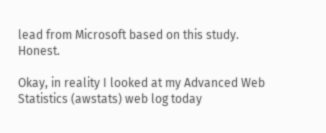lead from Microsoft based on this study. Honest.

Okay, in reality I looked at my Advanced Web Statistics (awstats) web log today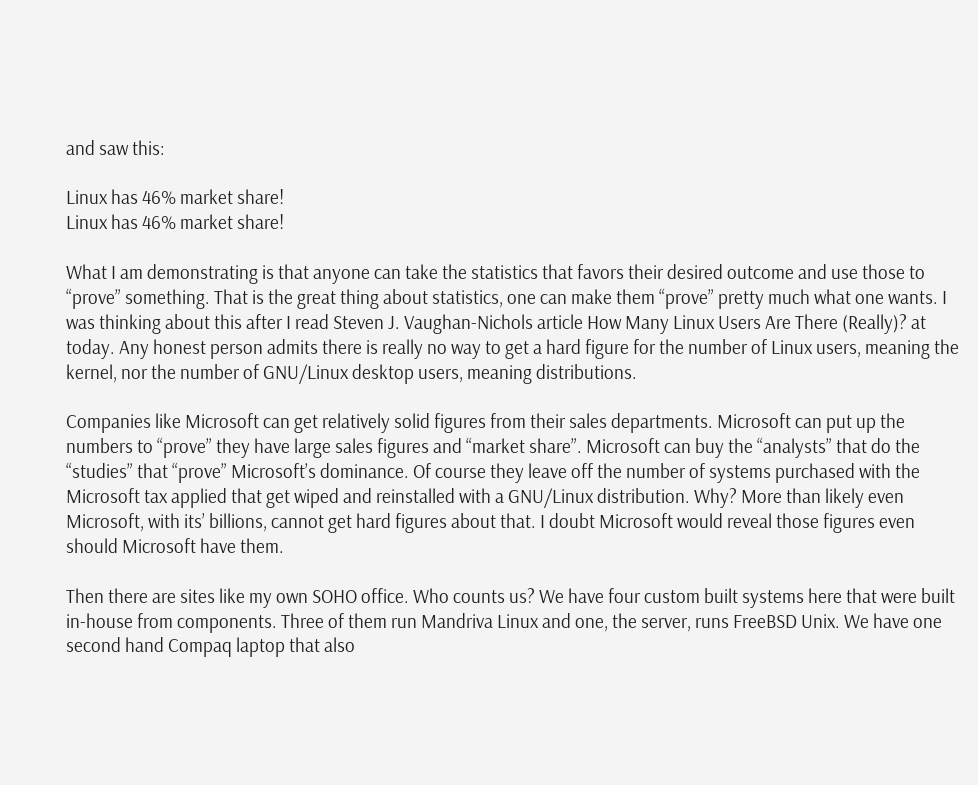and saw this:

Linux has 46% market share!
Linux has 46% market share!

What I am demonstrating is that anyone can take the statistics that favors their desired outcome and use those to “prove” something. That is the great thing about statistics, one can make them “prove” pretty much what one wants. I was thinking about this after I read Steven J. Vaughan-Nichols article How Many Linux Users Are There (Really)? at today. Any honest person admits there is really no way to get a hard figure for the number of Linux users, meaning the kernel, nor the number of GNU/Linux desktop users, meaning distributions.

Companies like Microsoft can get relatively solid figures from their sales departments. Microsoft can put up the numbers to “prove” they have large sales figures and “market share”. Microsoft can buy the “analysts” that do the “studies” that “prove” Microsoft’s dominance. Of course they leave off the number of systems purchased with the Microsoft tax applied that get wiped and reinstalled with a GNU/Linux distribution. Why? More than likely even Microsoft, with its’ billions, cannot get hard figures about that. I doubt Microsoft would reveal those figures even should Microsoft have them.

Then there are sites like my own SOHO office. Who counts us? We have four custom built systems here that were built in-house from components. Three of them run Mandriva Linux and one, the server, runs FreeBSD Unix. We have one second hand Compaq laptop that also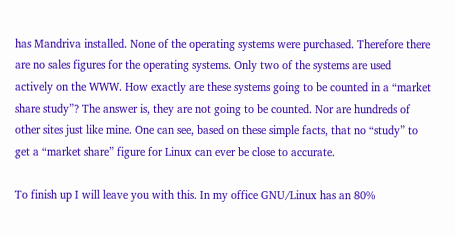has Mandriva installed. None of the operating systems were purchased. Therefore there are no sales figures for the operating systems. Only two of the systems are used actively on the WWW. How exactly are these systems going to be counted in a “market share study”? The answer is, they are not going to be counted. Nor are hundreds of other sites just like mine. One can see, based on these simple facts, that no “study” to get a “market share” figure for Linux can ever be close to accurate.

To finish up I will leave you with this. In my office GNU/Linux has an 80%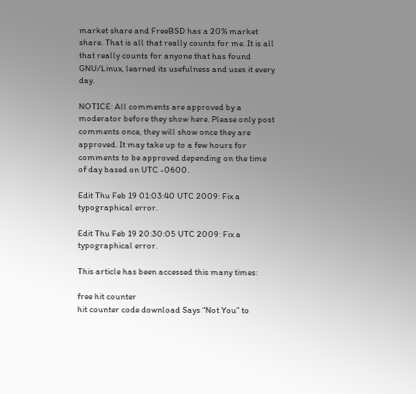market share and FreeBSD has a 20% market share. That is all that really counts for me. It is all that really counts for anyone that has found GNU/Linux, learned its usefulness and uses it every day.

NOTICE: All comments are approved by a moderator before they show here. Please only post comments once, they will show once they are approved. It may take up to a few hours for comments to be approved depending on the time of day based on UTC -0600.

Edit Thu Feb 19 01:03:40 UTC 2009: Fix a typographical error.

Edit Thu Feb 19 20:30:05 UTC 2009: Fix a typographical error.

This article has been accessed this many times:

free hit counter
hit counter code download Says “Not You” to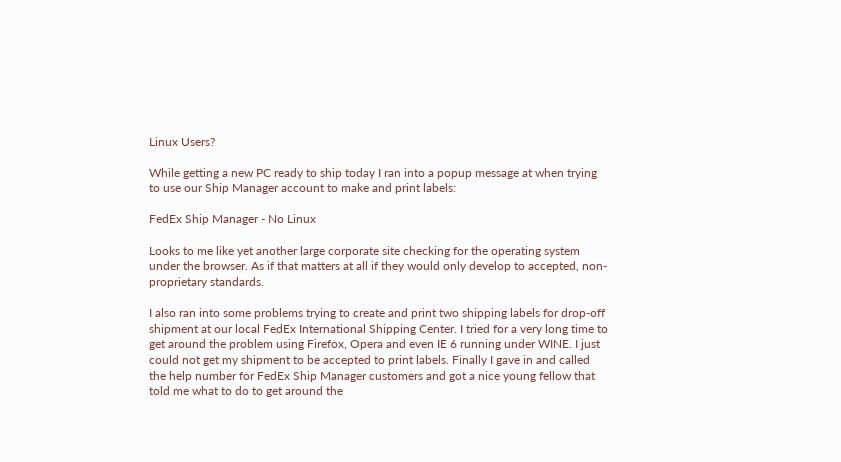Linux Users?

While getting a new PC ready to ship today I ran into a popup message at when trying to use our Ship Manager account to make and print labels:

FedEx Ship Manager - No Linux

Looks to me like yet another large corporate site checking for the operating system under the browser. As if that matters at all if they would only develop to accepted, non-proprietary standards.

I also ran into some problems trying to create and print two shipping labels for drop-off shipment at our local FedEx International Shipping Center. I tried for a very long time to get around the problem using Firefox, Opera and even IE 6 running under WINE. I just could not get my shipment to be accepted to print labels. Finally I gave in and called the help number for FedEx Ship Manager customers and got a nice young fellow that told me what to do to get around the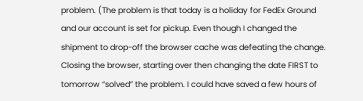problem. (The problem is that today is a holiday for FedEx Ground and our account is set for pickup. Even though I changed the shipment to drop-off the browser cache was defeating the change. Closing the browser, starting over then changing the date FIRST to tomorrow “solved” the problem. I could have saved a few hours of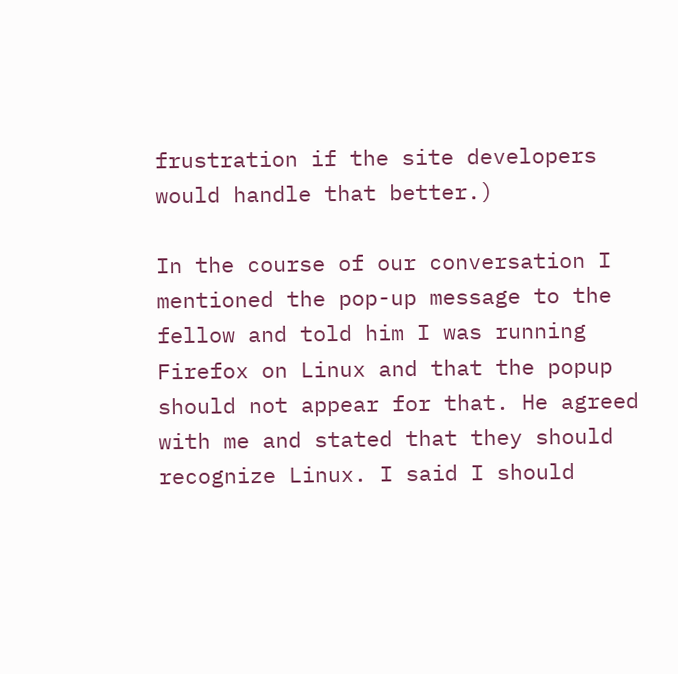frustration if the site developers would handle that better.)

In the course of our conversation I mentioned the pop-up message to the fellow and told him I was running Firefox on Linux and that the popup should not appear for that. He agreed with me and stated that they should recognize Linux. I said I should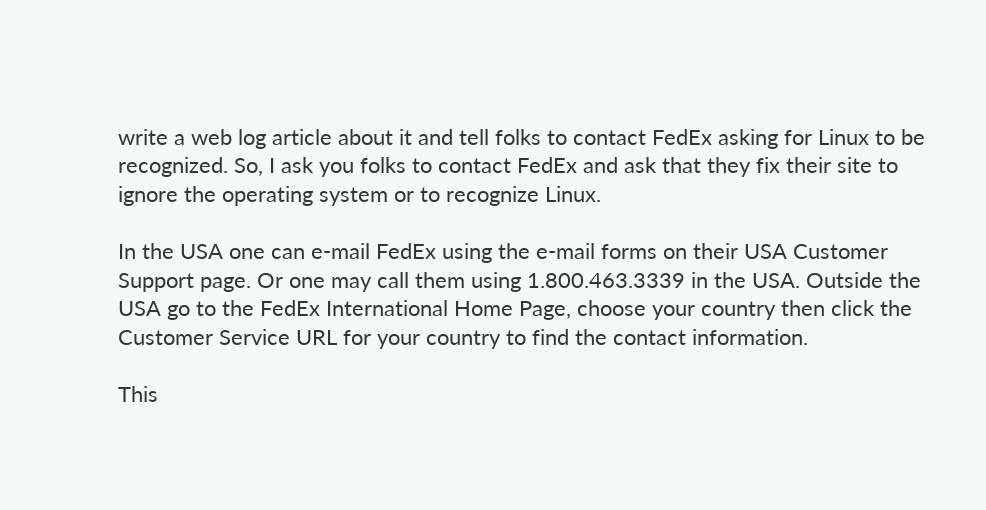write a web log article about it and tell folks to contact FedEx asking for Linux to be recognized. So, I ask you folks to contact FedEx and ask that they fix their site to ignore the operating system or to recognize Linux.

In the USA one can e-mail FedEx using the e-mail forms on their USA Customer Support page. Or one may call them using 1.800.463.3339 in the USA. Outside the USA go to the FedEx International Home Page, choose your country then click the Customer Service URL for your country to find the contact information.

This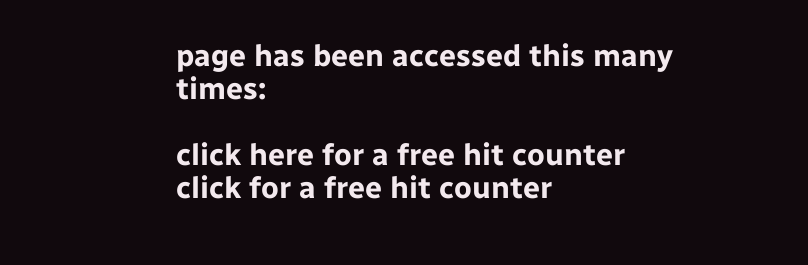page has been accessed this many times:

click here for a free hit counter
click for a free hit counter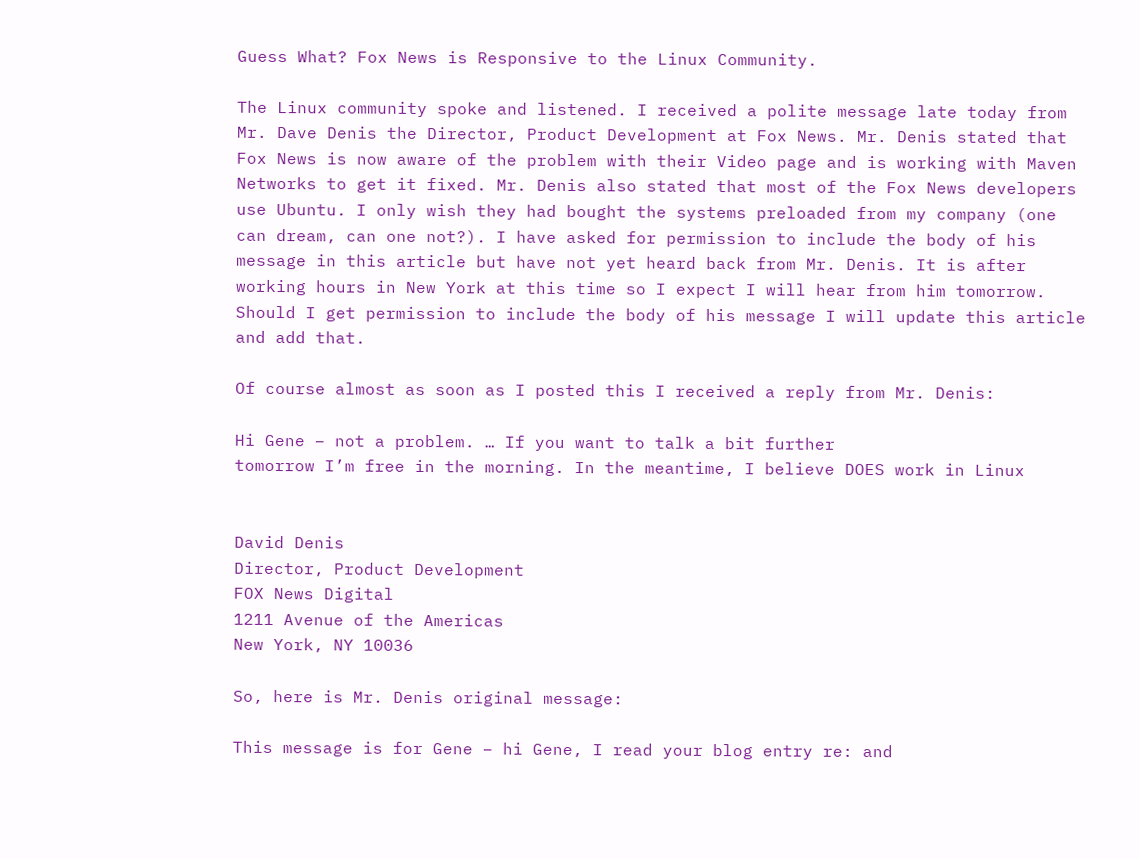Guess What? Fox News is Responsive to the Linux Community.

The Linux community spoke and listened. I received a polite message late today from Mr. Dave Denis the Director, Product Development at Fox News. Mr. Denis stated that Fox News is now aware of the problem with their Video page and is working with Maven Networks to get it fixed. Mr. Denis also stated that most of the Fox News developers use Ubuntu. I only wish they had bought the systems preloaded from my company (one can dream, can one not?). I have asked for permission to include the body of his message in this article but have not yet heard back from Mr. Denis. It is after working hours in New York at this time so I expect I will hear from him tomorrow. Should I get permission to include the body of his message I will update this article and add that.

Of course almost as soon as I posted this I received a reply from Mr. Denis:

Hi Gene – not a problem. … If you want to talk a bit further
tomorrow I’m free in the morning. In the meantime, I believe DOES work in Linux


David Denis
Director, Product Development
FOX News Digital
1211 Avenue of the Americas
New York, NY 10036

So, here is Mr. Denis original message:

This message is for Gene – hi Gene, I read your blog entry re: and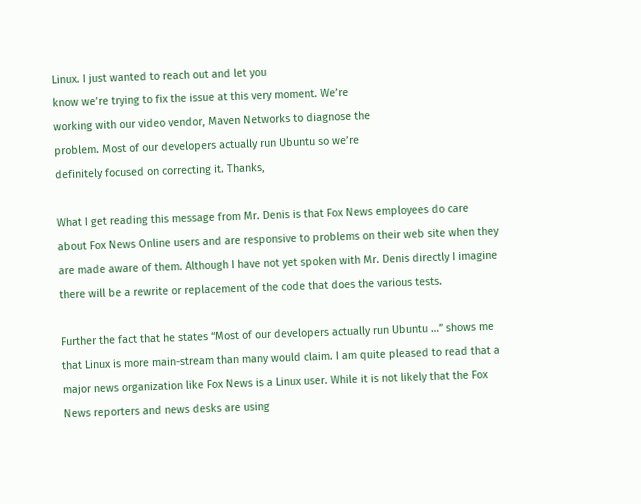Linux. I just wanted to reach out and let you
know we’re trying to fix the issue at this very moment. We’re
working with our video vendor, Maven Networks to diagnose the
problem. Most of our developers actually run Ubuntu so we’re
definitely focused on correcting it. Thanks,

What I get reading this message from Mr. Denis is that Fox News employees do care about Fox News Online users and are responsive to problems on their web site when they are made aware of them. Although I have not yet spoken with Mr. Denis directly I imagine there will be a rewrite or replacement of the code that does the various tests.

Further the fact that he states “Most of our developers actually run Ubuntu …” shows me that Linux is more main-stream than many would claim. I am quite pleased to read that a major news organization like Fox News is a Linux user. While it is not likely that the Fox News reporters and news desks are using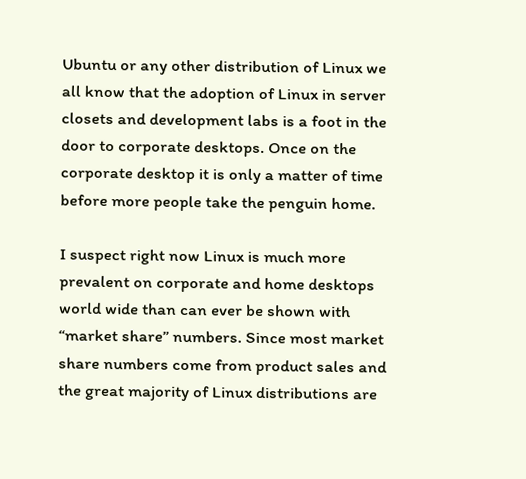Ubuntu or any other distribution of Linux we all know that the adoption of Linux in server closets and development labs is a foot in the door to corporate desktops. Once on the corporate desktop it is only a matter of time before more people take the penguin home.

I suspect right now Linux is much more prevalent on corporate and home desktops world wide than can ever be shown with “market share” numbers. Since most market share numbers come from product sales and the great majority of Linux distributions are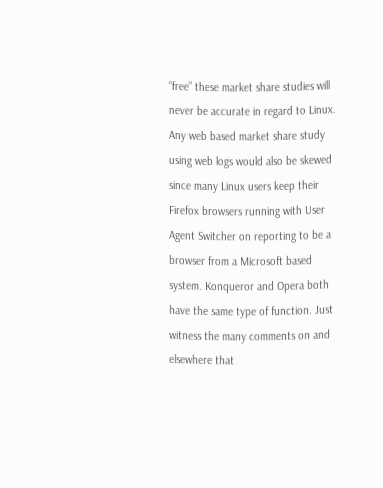“free” these market share studies will never be accurate in regard to Linux. Any web based market share study using web logs would also be skewed since many Linux users keep their Firefox browsers running with User Agent Switcher on reporting to be a browser from a Microsoft based system. Konqueror and Opera both have the same type of function. Just witness the many comments on and elsewhere that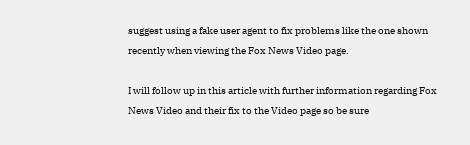suggest using a fake user agent to fix problems like the one shown recently when viewing the Fox News Video page.

I will follow up in this article with further information regarding Fox News Video and their fix to the Video page so be sure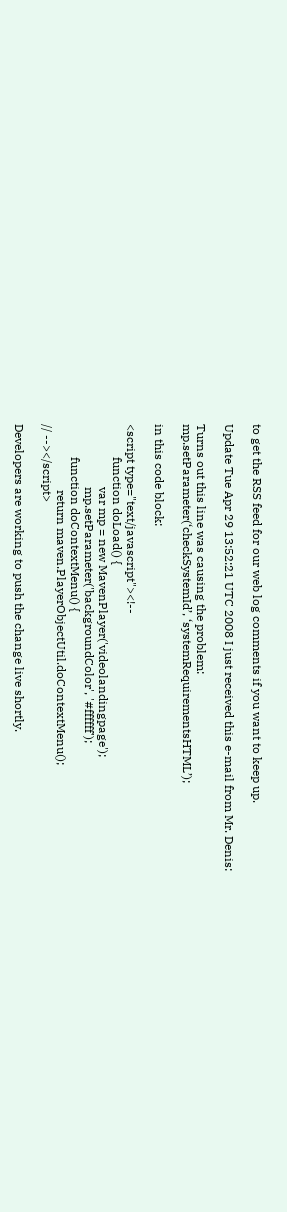to get the RSS feed for our web log comments if you want to keep up.

Update Tue Apr 29 13:52:21 UTC 2008 I just received this e-mail from Mr. Denis:

Turns out this line was causing the problem:
mp.setParameter(‘checkSystemId’, ‘systemRequirementsHTML’);

in this code block:

<script type="text/javascript"><!--
           function doLoad() {
                     var mp = new MavenPlayer('videolandingpage');
                     mp.setParameter('backgroundColor', '#ffffff');
           function doContextMenu() {
                      return maven.PlayerObjectUtil.doContextMenu();
// --></script>

Developers are working to push the change live shortly.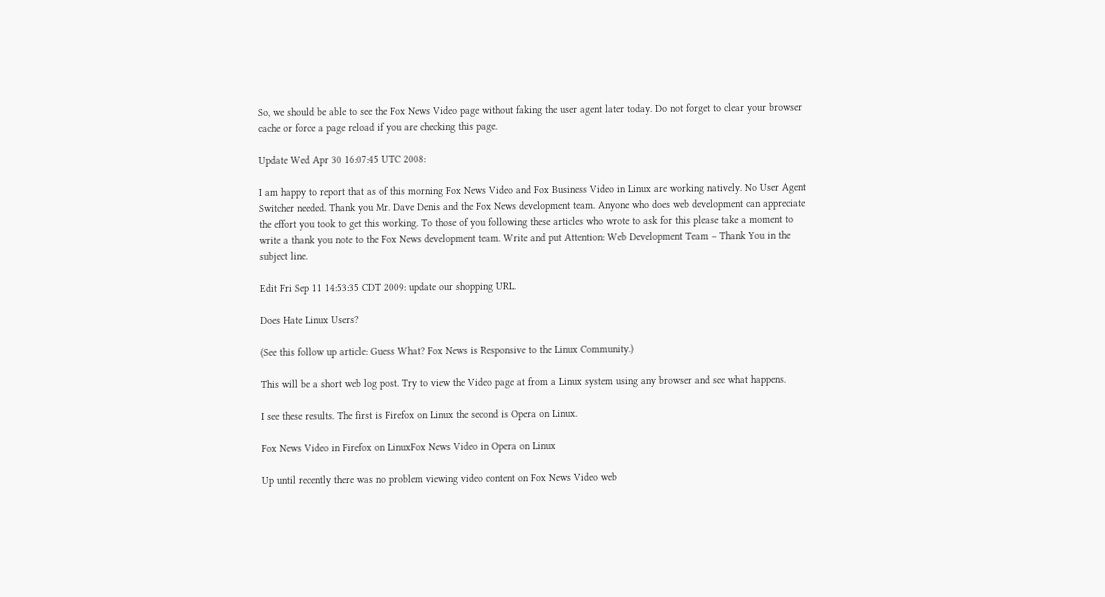So, we should be able to see the Fox News Video page without faking the user agent later today. Do not forget to clear your browser cache or force a page reload if you are checking this page.

Update Wed Apr 30 16:07:45 UTC 2008:

I am happy to report that as of this morning Fox News Video and Fox Business Video in Linux are working natively. No User Agent Switcher needed. Thank you Mr. Dave Denis and the Fox News development team. Anyone who does web development can appreciate the effort you took to get this working. To those of you following these articles who wrote to ask for this please take a moment to write a thank you note to the Fox News development team. Write and put Attention: Web Development Team – Thank You in the subject line.

Edit Fri Sep 11 14:53:35 CDT 2009: update our shopping URL.

Does Hate Linux Users?

(See this follow up article: Guess What? Fox News is Responsive to the Linux Community.)

This will be a short web log post. Try to view the Video page at from a Linux system using any browser and see what happens.

I see these results. The first is Firefox on Linux the second is Opera on Linux.

Fox News Video in Firefox on LinuxFox News Video in Opera on Linux

Up until recently there was no problem viewing video content on Fox News Video web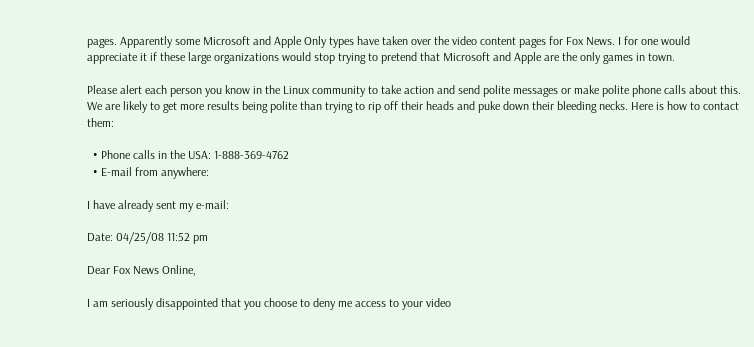pages. Apparently some Microsoft and Apple Only types have taken over the video content pages for Fox News. I for one would appreciate it if these large organizations would stop trying to pretend that Microsoft and Apple are the only games in town.

Please alert each person you know in the Linux community to take action and send polite messages or make polite phone calls about this. We are likely to get more results being polite than trying to rip off their heads and puke down their bleeding necks. Here is how to contact them:

  • Phone calls in the USA: 1-888-369-4762
  • E-mail from anywhere:

I have already sent my e-mail:

Date: 04/25/08 11:52 pm

Dear Fox News Online,

I am seriously disappointed that you choose to deny me access to your video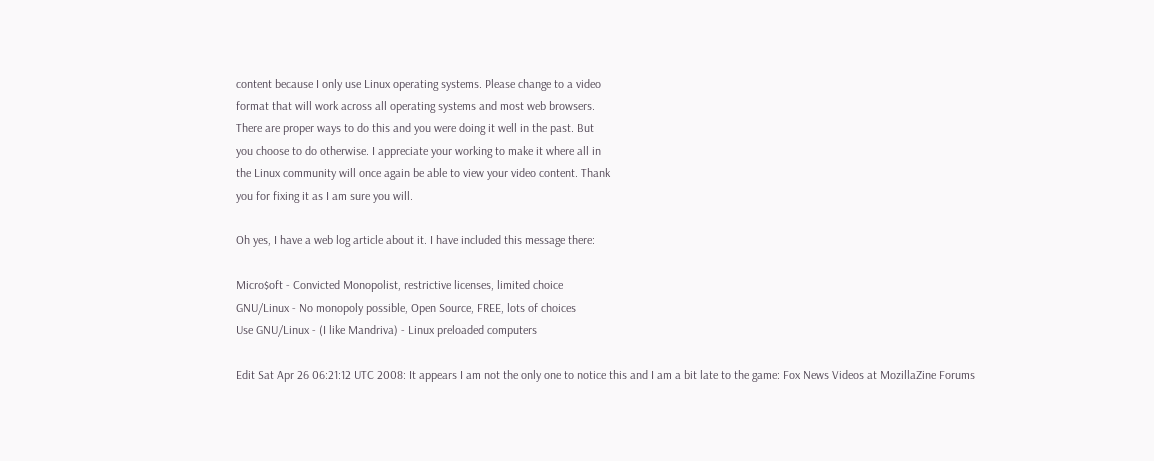content because I only use Linux operating systems. Please change to a video
format that will work across all operating systems and most web browsers.
There are proper ways to do this and you were doing it well in the past. But
you choose to do otherwise. I appreciate your working to make it where all in
the Linux community will once again be able to view your video content. Thank
you for fixing it as I am sure you will.

Oh yes, I have a web log article about it. I have included this message there:

Micro$oft - Convicted Monopolist, restrictive licenses, limited choice
GNU/Linux - No monopoly possible, Open Source, FREE, lots of choices
Use GNU/Linux - (I like Mandriva) - Linux preloaded computers

Edit Sat Apr 26 06:21:12 UTC 2008: It appears I am not the only one to notice this and I am a bit late to the game: Fox News Videos at MozillaZine Forums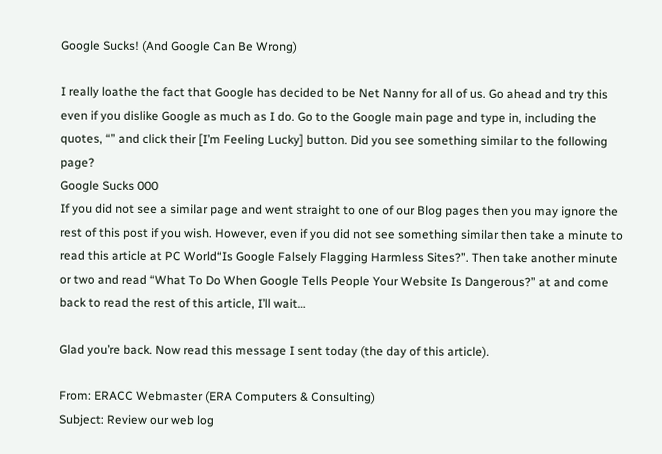Google Sucks! (And Google Can Be Wrong)

I really loathe the fact that Google has decided to be Net Nanny for all of us. Go ahead and try this even if you dislike Google as much as I do. Go to the Google main page and type in, including the quotes, “” and click their [I’m Feeling Lucky] button. Did you see something similar to the following page?
Google Sucks 000
If you did not see a similar page and went straight to one of our Blog pages then you may ignore the rest of this post if you wish. However, even if you did not see something similar then take a minute to read this article at PC World“Is Google Falsely Flagging Harmless Sites?”. Then take another minute or two and read “What To Do When Google Tells People Your Website Is Dangerous?” at and come back to read the rest of this article, I’ll wait…

Glad you’re back. Now read this message I sent today (the day of this article).

From: ERACC Webmaster (ERA Computers & Consulting)
Subject: Review our web log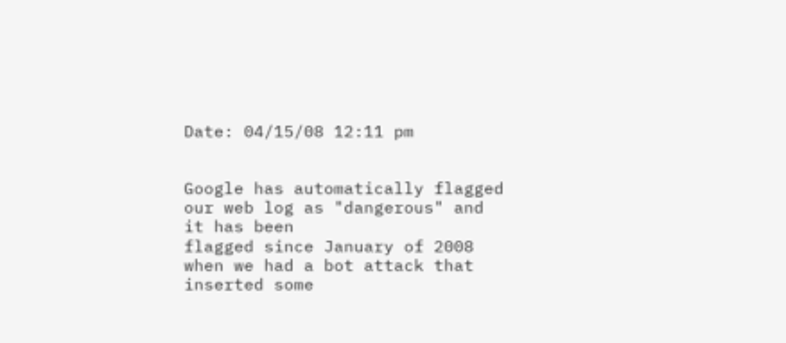Date: 04/15/08 12:11 pm


Google has automatically flagged our web log as "dangerous" and it has been
flagged since January of 2008 when we had a bot attack that inserted some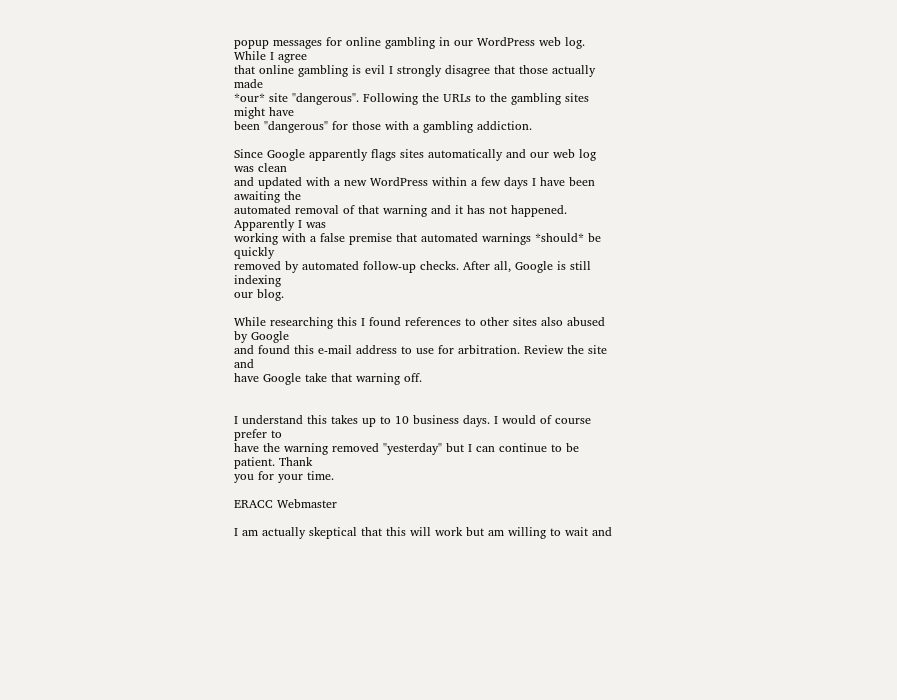popup messages for online gambling in our WordPress web log. While I agree
that online gambling is evil I strongly disagree that those actually made
*our* site "dangerous". Following the URLs to the gambling sites might have
been "dangerous" for those with a gambling addiction.

Since Google apparently flags sites automatically and our web log was clean
and updated with a new WordPress within a few days I have been awaiting the
automated removal of that warning and it has not happened. Apparently I was
working with a false premise that automated warnings *should* be quickly
removed by automated follow-up checks. After all, Google is still indexing
our blog.

While researching this I found references to other sites also abused by Google
and found this e-mail address to use for arbitration. Review the site and
have Google take that warning off.


I understand this takes up to 10 business days. I would of course prefer to
have the warning removed "yesterday" but I can continue to be patient. Thank
you for your time.

ERACC Webmaster

I am actually skeptical that this will work but am willing to wait and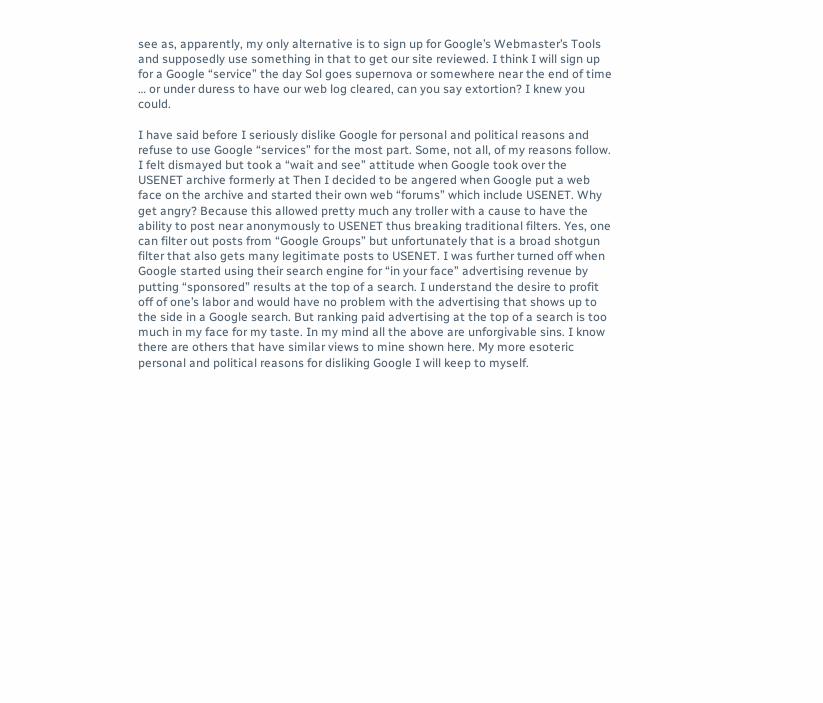see as, apparently, my only alternative is to sign up for Google’s Webmaster’s Tools and supposedly use something in that to get our site reviewed. I think I will sign up for a Google “service” the day Sol goes supernova or somewhere near the end of time … or under duress to have our web log cleared, can you say extortion? I knew you could.

I have said before I seriously dislike Google for personal and political reasons and refuse to use Google “services” for the most part. Some, not all, of my reasons follow. I felt dismayed but took a “wait and see” attitude when Google took over the USENET archive formerly at Then I decided to be angered when Google put a web face on the archive and started their own web “forums” which include USENET. Why get angry? Because this allowed pretty much any troller with a cause to have the ability to post near anonymously to USENET thus breaking traditional filters. Yes, one can filter out posts from “Google Groups” but unfortunately that is a broad shotgun filter that also gets many legitimate posts to USENET. I was further turned off when Google started using their search engine for “in your face” advertising revenue by putting “sponsored” results at the top of a search. I understand the desire to profit off of one’s labor and would have no problem with the advertising that shows up to the side in a Google search. But ranking paid advertising at the top of a search is too much in my face for my taste. In my mind all the above are unforgivable sins. I know there are others that have similar views to mine shown here. My more esoteric personal and political reasons for disliking Google I will keep to myself.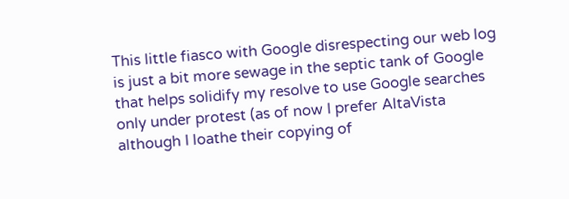This little fiasco with Google disrespecting our web log is just a bit more sewage in the septic tank of Google that helps solidify my resolve to use Google searches only under protest (as of now I prefer AltaVista although I loathe their copying of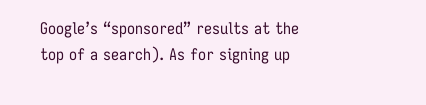Google’s “sponsored” results at the top of a search). As for signing up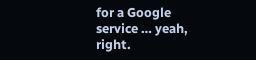for a Google service … yeah, right.